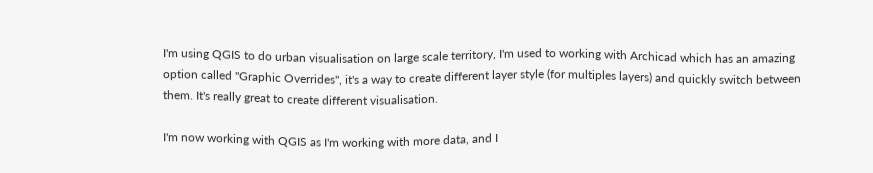I'm using QGIS to do urban visualisation on large scale territory, I'm used to working with Archicad which has an amazing option called "Graphic Overrides", it's a way to create different layer style (for multiples layers) and quickly switch between them. It's really great to create different visualisation.

I'm now working with QGIS as I'm working with more data, and I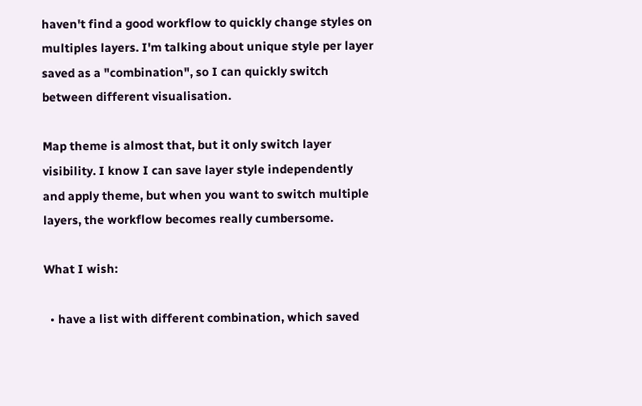haven't find a good workflow to quickly change styles on multiples layers. I'm talking about unique style per layer saved as a "combination", so I can quickly switch between different visualisation.

Map theme is almost that, but it only switch layer visibility. I know I can save layer style independently and apply theme, but when you want to switch multiple layers, the workflow becomes really cumbersome.

What I wish:

  • have a list with different combination, which saved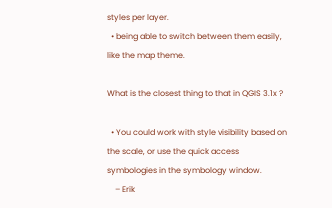styles per layer.
  • being able to switch between them easily, like the map theme.

What is the closest thing to that in QGIS 3.1x ?

  • You could work with style visibility based on the scale, or use the quick access symbologies in the symbology window.
    – Erik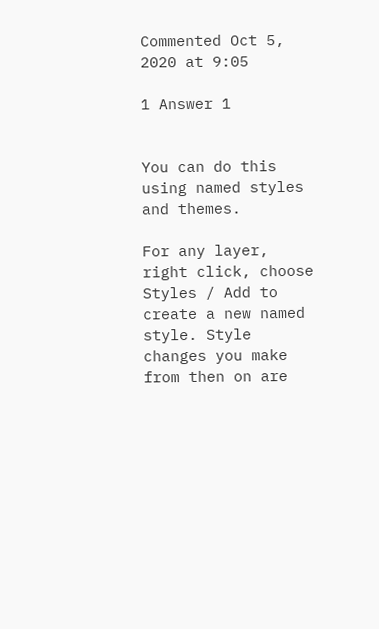Commented Oct 5, 2020 at 9:05

1 Answer 1


You can do this using named styles and themes.

For any layer, right click, choose Styles / Add to create a new named style. Style changes you make from then on are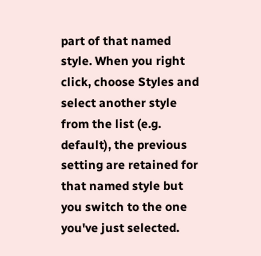part of that named style. When you right click, choose Styles and select another style from the list (e.g. default), the previous setting are retained for that named style but you switch to the one you've just selected.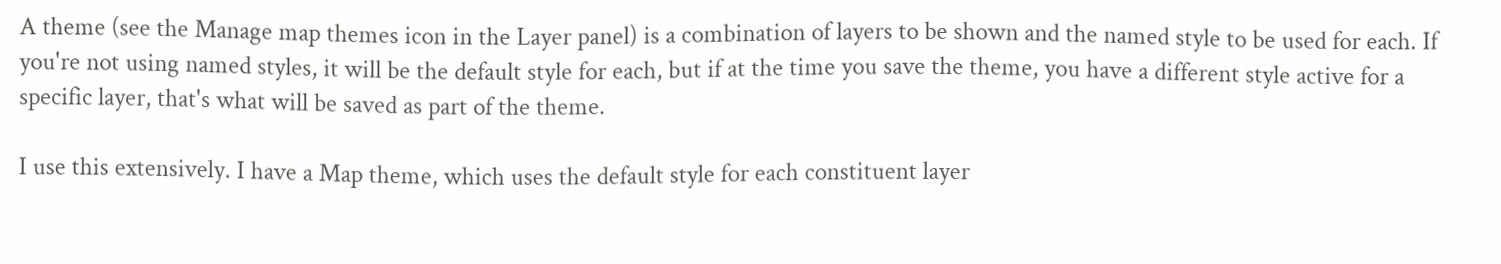A theme (see the Manage map themes icon in the Layer panel) is a combination of layers to be shown and the named style to be used for each. If you're not using named styles, it will be the default style for each, but if at the time you save the theme, you have a different style active for a specific layer, that's what will be saved as part of the theme.

I use this extensively. I have a Map theme, which uses the default style for each constituent layer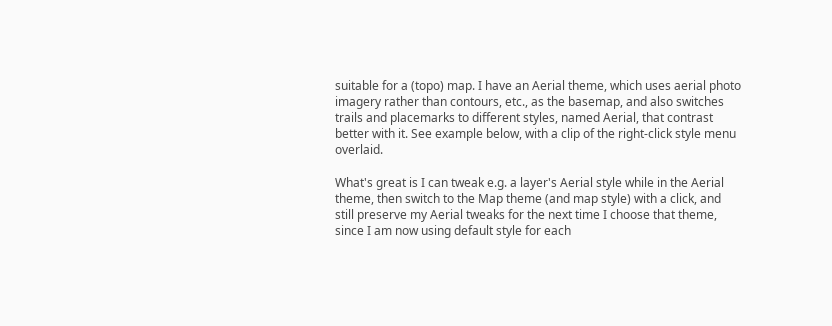suitable for a (topo) map. I have an Aerial theme, which uses aerial photo imagery rather than contours, etc., as the basemap, and also switches trails and placemarks to different styles, named Aerial, that contrast better with it. See example below, with a clip of the right-click style menu overlaid.

What's great is I can tweak e.g. a layer's Aerial style while in the Aerial theme, then switch to the Map theme (and map style) with a click, and still preserve my Aerial tweaks for the next time I choose that theme, since I am now using default style for each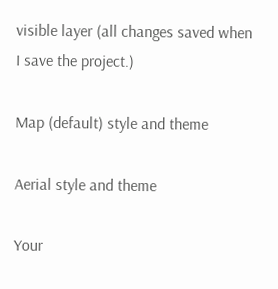visible layer (all changes saved when I save the project.)

Map (default) style and theme

Aerial style and theme

Your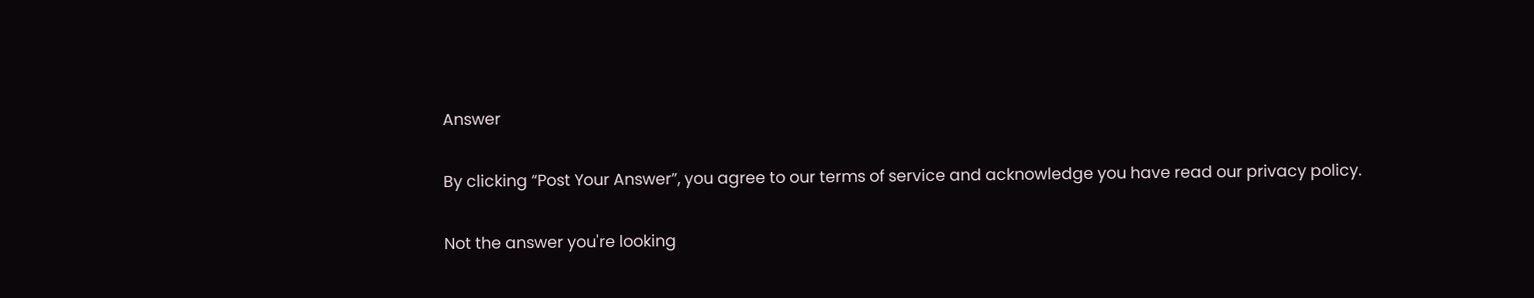Answer

By clicking “Post Your Answer”, you agree to our terms of service and acknowledge you have read our privacy policy.

Not the answer you're looking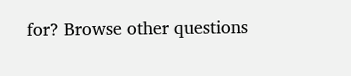for? Browse other questions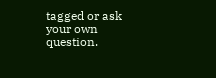tagged or ask your own question.